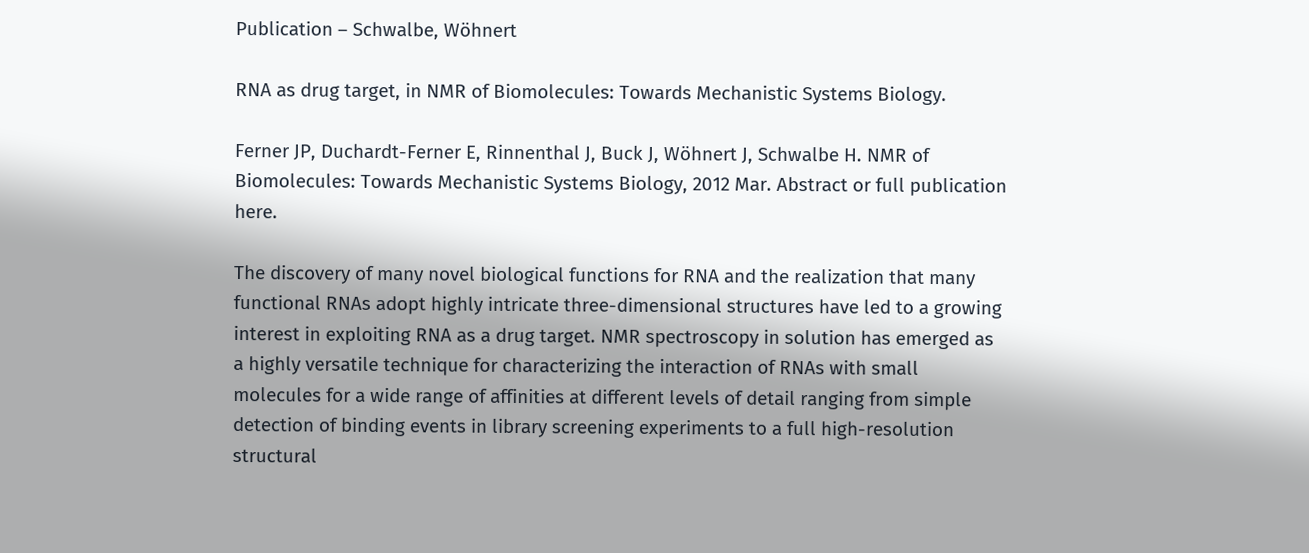Publication – Schwalbe, Wöhnert

RNA as drug target, in NMR of Biomolecules: Towards Mechanistic Systems Biology.

Ferner JP, Duchardt-Ferner E, Rinnenthal J, Buck J, Wöhnert J, Schwalbe H. NMR of Biomolecules: Towards Mechanistic Systems Biology, 2012 Mar. Abstract or full publication here.

The discovery of many novel biological functions for RNA and the realization that many functional RNAs adopt highly intricate three-dimensional structures have led to a growing interest in exploiting RNA as a drug target. NMR spectroscopy in solution has emerged as a highly versatile technique for characterizing the interaction of RNAs with small molecules for a wide range of affinities at different levels of detail ranging from simple detection of binding events in library screening experiments to a full high-resolution structural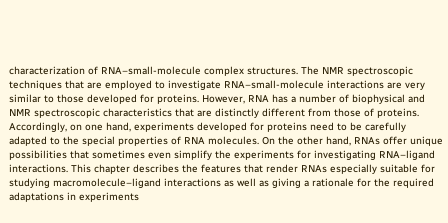characterization of RNA–small-molecule complex structures. The NMR spectroscopic techniques that are employed to investigate RNA–small-molecule interactions are very similar to those developed for proteins. However, RNA has a number of biophysical and NMR spectroscopic characteristics that are distinctly different from those of proteins. Accordingly, on one hand, experiments developed for proteins need to be carefully adapted to the special properties of RNA molecules. On the other hand, RNAs offer unique possibilities that sometimes even simplify the experiments for investigating RNA–ligand interactions. This chapter describes the features that render RNAs especially suitable for studying macromolecule–ligand interactions as well as giving a rationale for the required adaptations in experiments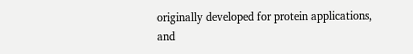originally developed for protein applications, and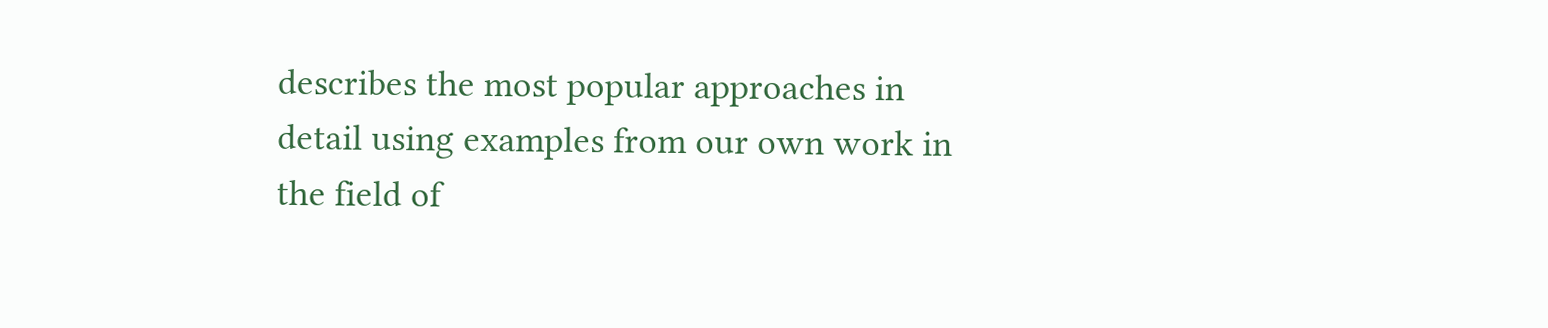describes the most popular approaches in detail using examples from our own work in the field of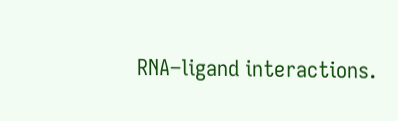RNA–ligand interactions.